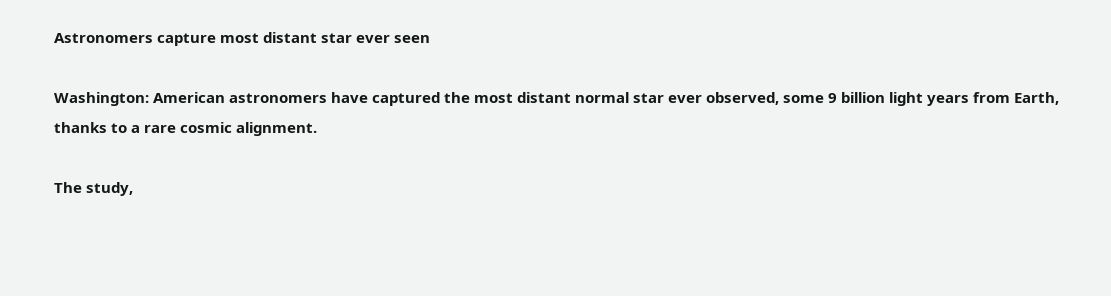Astronomers capture most distant star ever seen

Washington: American astronomers have captured the most distant normal star ever observed, some 9 billion light years from Earth, thanks to a rare cosmic alignment.

The study,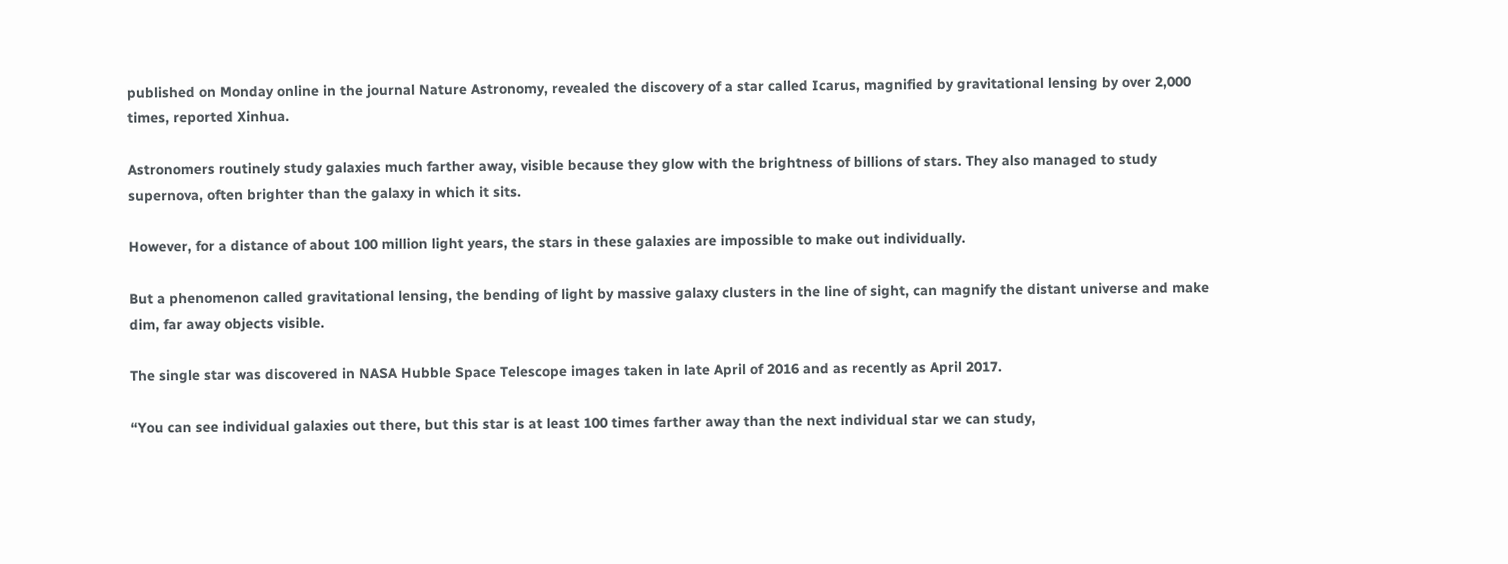published on Monday online in the journal Nature Astronomy, revealed the discovery of a star called Icarus, magnified by gravitational lensing by over 2,000 times, reported Xinhua.

Astronomers routinely study galaxies much farther away, visible because they glow with the brightness of billions of stars. They also managed to study supernova, often brighter than the galaxy in which it sits.

However, for a distance of about 100 million light years, the stars in these galaxies are impossible to make out individually.

But a phenomenon called gravitational lensing, the bending of light by massive galaxy clusters in the line of sight, can magnify the distant universe and make dim, far away objects visible.

The single star was discovered in NASA Hubble Space Telescope images taken in late April of 2016 and as recently as April 2017.

“You can see individual galaxies out there, but this star is at least 100 times farther away than the next individual star we can study,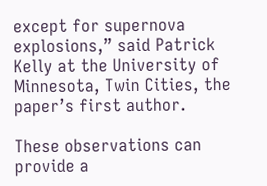except for supernova explosions,” said Patrick Kelly at the University of Minnesota, Twin Cities, the paper’s first author.

These observations can provide a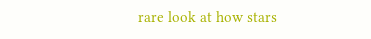rare look at how stars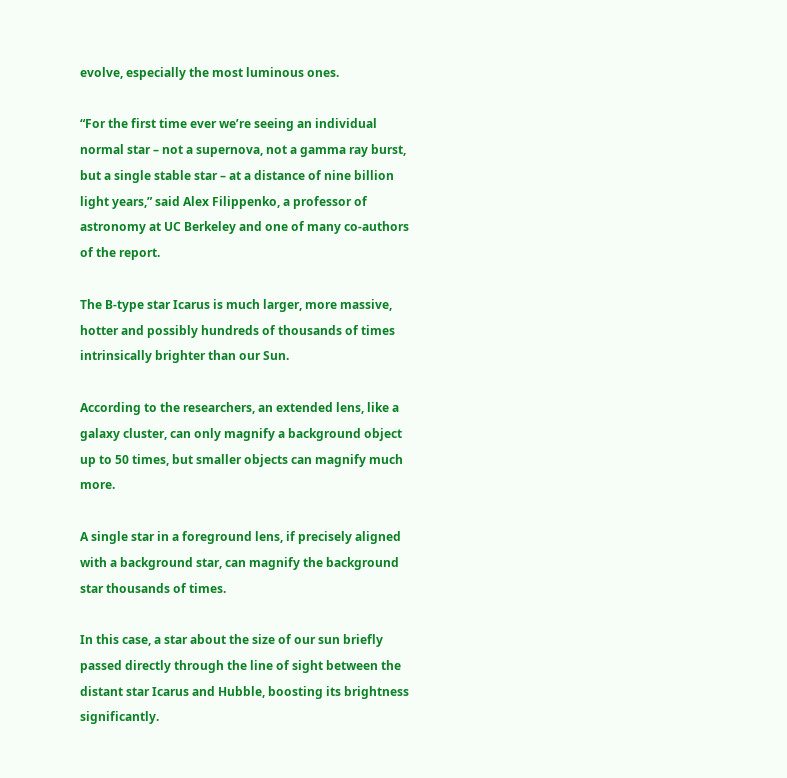evolve, especially the most luminous ones.

“For the first time ever we’re seeing an individual normal star – not a supernova, not a gamma ray burst, but a single stable star – at a distance of nine billion light years,” said Alex Filippenko, a professor of astronomy at UC Berkeley and one of many co-authors of the report.

The B-type star Icarus is much larger, more massive, hotter and possibly hundreds of thousands of times intrinsically brighter than our Sun.

According to the researchers, an extended lens, like a galaxy cluster, can only magnify a background object up to 50 times, but smaller objects can magnify much more.

A single star in a foreground lens, if precisely aligned with a background star, can magnify the background star thousands of times.

In this case, a star about the size of our sun briefly passed directly through the line of sight between the distant star Icarus and Hubble, boosting its brightness significantly.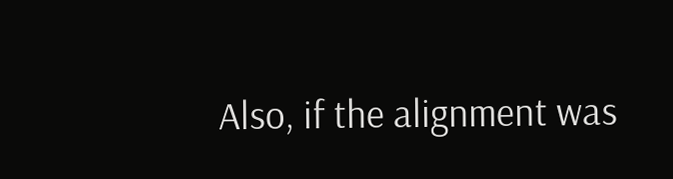Also, if the alignment was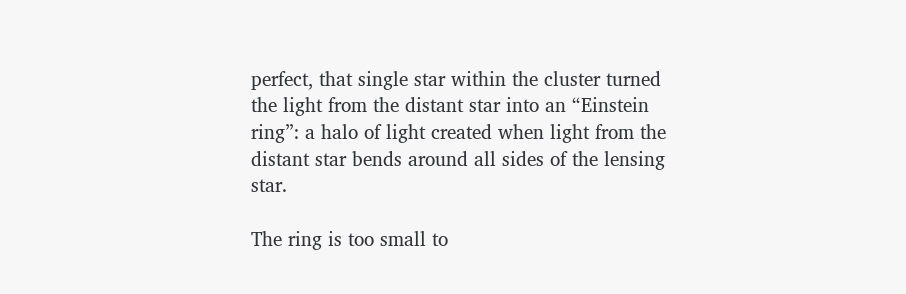perfect, that single star within the cluster turned the light from the distant star into an “Einstein ring”: a halo of light created when light from the distant star bends around all sides of the lensing star.

The ring is too small to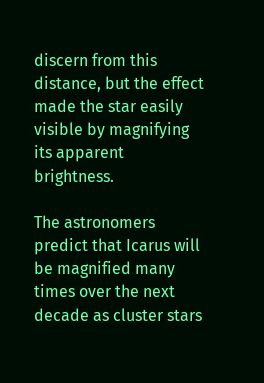discern from this distance, but the effect made the star easily visible by magnifying its apparent brightness.

The astronomers predict that Icarus will be magnified many times over the next decade as cluster stars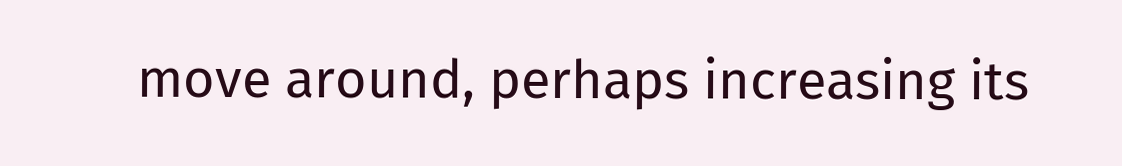move around, perhaps increasing its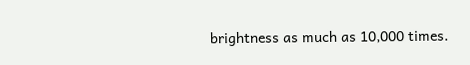brightness as much as 10,000 times.